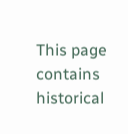This page contains historical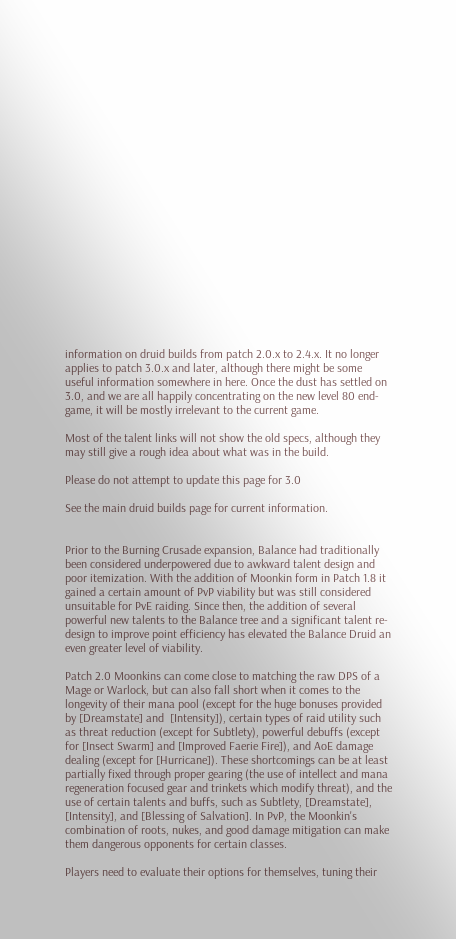information on druid builds from patch 2.0.x to 2.4.x. It no longer applies to patch 3.0.x and later, although there might be some useful information somewhere in here. Once the dust has settled on 3.0, and we are all happily concentrating on the new level 80 end-game, it will be mostly irrelevant to the current game.

Most of the talent links will not show the old specs, although they may still give a rough idea about what was in the build.

Please do not attempt to update this page for 3.0

See the main druid builds page for current information.


Prior to the Burning Crusade expansion, Balance had traditionally been considered underpowered due to awkward talent design and poor itemization. With the addition of Moonkin form in Patch 1.8 it gained a certain amount of PvP viability but was still considered unsuitable for PvE raiding. Since then, the addition of several powerful new talents to the Balance tree and a significant talent re-design to improve point efficiency has elevated the Balance Druid an even greater level of viability.

Patch 2.0 Moonkins can come close to matching the raw DPS of a Mage or Warlock, but can also fall short when it comes to the longevity of their mana pool (except for the huge bonuses provided by [Dreamstate] and  [Intensity]), certain types of raid utility such as threat reduction (except for Subtlety), powerful debuffs (except for [Insect Swarm] and [Improved Faerie Fire]), and AoE damage dealing (except for [Hurricane]). These shortcomings can be at least partially fixed through proper gearing (the use of intellect and mana regeneration focused gear and trinkets which modify threat), and the use of certain talents and buffs, such as Subtlety, [Dreamstate],  [Intensity], and [Blessing of Salvation]. In PvP, the Moonkin's combination of roots, nukes, and good damage mitigation can make them dangerous opponents for certain classes.

Players need to evaluate their options for themselves, tuning their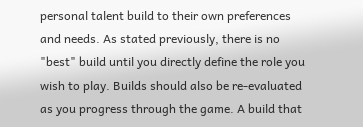personal talent build to their own preferences and needs. As stated previously, there is no "best" build until you directly define the role you wish to play. Builds should also be re-evaluated as you progress through the game. A build that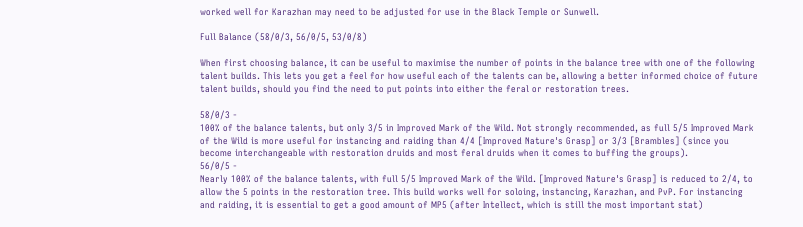worked well for Karazhan may need to be adjusted for use in the Black Temple or Sunwell.

Full Balance (58/0/3, 56/0/5, 53/0/8)

When first choosing balance, it can be useful to maximise the number of points in the balance tree with one of the following talent builds. This lets you get a feel for how useful each of the talents can be, allowing a better informed choice of future talent builds, should you find the need to put points into either the feral or restoration trees.

58/0/3 -
100% of the balance talents, but only 3/5 in Improved Mark of the Wild. Not strongly recommended, as full 5/5 Improved Mark of the Wild is more useful for instancing and raiding than 4/4 [Improved Nature's Grasp] or 3/3 [Brambles] (since you become interchangeable with restoration druids and most feral druids when it comes to buffing the groups).
56/0/5 -
Nearly 100% of the balance talents, with full 5/5 Improved Mark of the Wild. [Improved Nature's Grasp] is reduced to 2/4, to allow the 5 points in the restoration tree. This build works well for soloing, instancing, Karazhan, and PvP. For instancing and raiding, it is essential to get a good amount of MP5 (after Intellect, which is still the most important stat)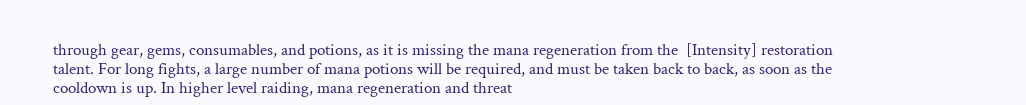through gear, gems, consumables, and potions, as it is missing the mana regeneration from the  [Intensity] restoration talent. For long fights, a large number of mana potions will be required, and must be taken back to back, as soon as the cooldown is up. In higher level raiding, mana regeneration and threat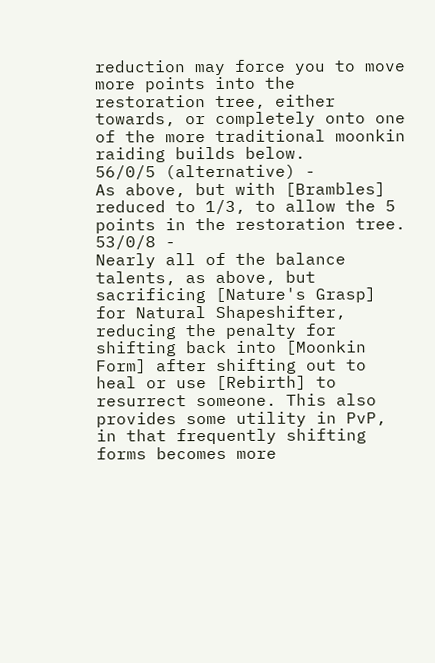reduction may force you to move more points into the restoration tree, either towards, or completely onto one of the more traditional moonkin raiding builds below.
56/0/5 (alternative) -
As above, but with [Brambles] reduced to 1/3, to allow the 5 points in the restoration tree.
53/0/8 -
Nearly all of the balance talents, as above, but sacrificing [Nature's Grasp] for Natural Shapeshifter, reducing the penalty for shifting back into [Moonkin Form] after shifting out to heal or use [Rebirth] to resurrect someone. This also provides some utility in PvP, in that frequently shifting forms becomes more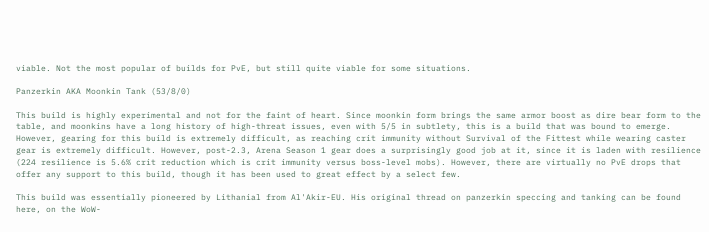viable. Not the most popular of builds for PvE, but still quite viable for some situations.

Panzerkin AKA Moonkin Tank (53/8/0)

This build is highly experimental and not for the faint of heart. Since moonkin form brings the same armor boost as dire bear form to the table, and moonkins have a long history of high-threat issues, even with 5/5 in subtlety, this is a build that was bound to emerge. However, gearing for this build is extremely difficult, as reaching crit immunity without Survival of the Fittest while wearing caster gear is extremely difficult. However, post-2.3, Arena Season 1 gear does a surprisingly good job at it, since it is laden with resilience (224 resilience is 5.6% crit reduction which is crit immunity versus boss-level mobs). However, there are virtually no PvE drops that offer any support to this build, though it has been used to great effect by a select few.

This build was essentially pioneered by Lithanial from Al'Akir-EU. His original thread on panzerkin speccing and tanking can be found here, on the WoW-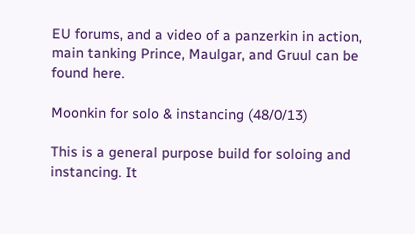EU forums, and a video of a panzerkin in action, main tanking Prince, Maulgar, and Gruul can be found here.

Moonkin for solo & instancing (48/0/13)

This is a general purpose build for soloing and instancing. It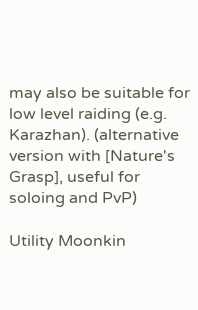may also be suitable for low level raiding (e.g. Karazhan). (alternative version with [Nature's Grasp], useful for soloing and PvP)

Utility Moonkin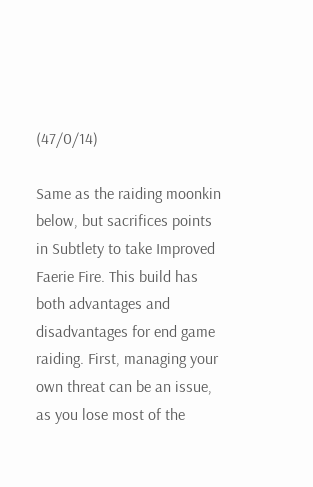(47/0/14)

Same as the raiding moonkin below, but sacrifices points in Subtlety to take Improved Faerie Fire. This build has both advantages and disadvantages for end game raiding. First, managing your own threat can be an issue, as you lose most of the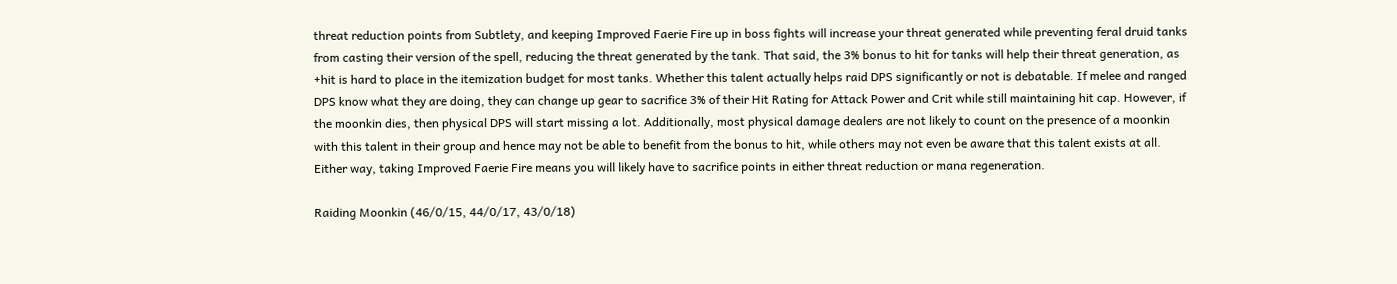threat reduction points from Subtlety, and keeping Improved Faerie Fire up in boss fights will increase your threat generated while preventing feral druid tanks from casting their version of the spell, reducing the threat generated by the tank. That said, the 3% bonus to hit for tanks will help their threat generation, as +hit is hard to place in the itemization budget for most tanks. Whether this talent actually helps raid DPS significantly or not is debatable. If melee and ranged DPS know what they are doing, they can change up gear to sacrifice 3% of their Hit Rating for Attack Power and Crit while still maintaining hit cap. However, if the moonkin dies, then physical DPS will start missing a lot. Additionally, most physical damage dealers are not likely to count on the presence of a moonkin with this talent in their group and hence may not be able to benefit from the bonus to hit, while others may not even be aware that this talent exists at all. Either way, taking Improved Faerie Fire means you will likely have to sacrifice points in either threat reduction or mana regeneration.

Raiding Moonkin (46/0/15, 44/0/17, 43/0/18)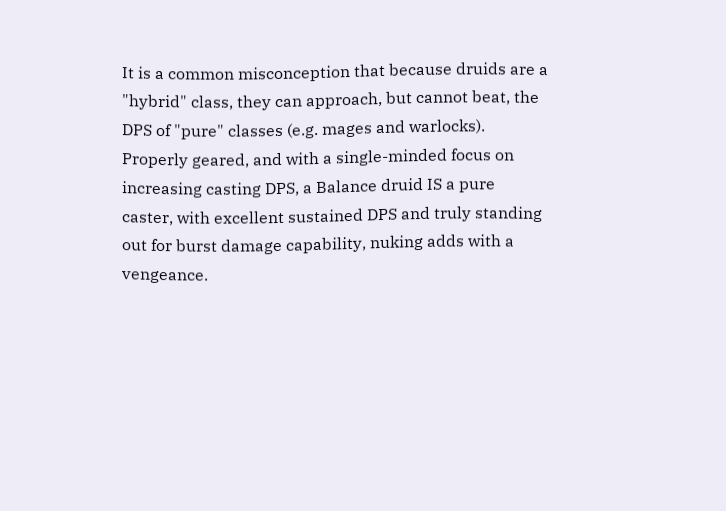It is a common misconception that because druids are a "hybrid" class, they can approach, but cannot beat, the DPS of "pure" classes (e.g. mages and warlocks). Properly geared, and with a single-minded focus on increasing casting DPS, a Balance druid IS a pure caster, with excellent sustained DPS and truly standing out for burst damage capability, nuking adds with a vengeance.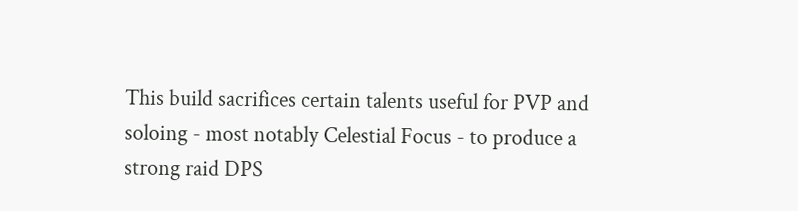This build sacrifices certain talents useful for PVP and soloing - most notably Celestial Focus - to produce a strong raid DPS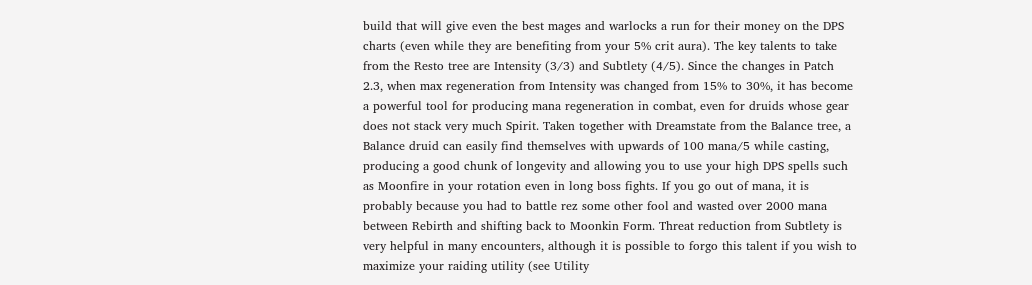build that will give even the best mages and warlocks a run for their money on the DPS charts (even while they are benefiting from your 5% crit aura). The key talents to take from the Resto tree are Intensity (3/3) and Subtlety (4/5). Since the changes in Patch 2.3, when max regeneration from Intensity was changed from 15% to 30%, it has become a powerful tool for producing mana regeneration in combat, even for druids whose gear does not stack very much Spirit. Taken together with Dreamstate from the Balance tree, a Balance druid can easily find themselves with upwards of 100 mana/5 while casting, producing a good chunk of longevity and allowing you to use your high DPS spells such as Moonfire in your rotation even in long boss fights. If you go out of mana, it is probably because you had to battle rez some other fool and wasted over 2000 mana between Rebirth and shifting back to Moonkin Form. Threat reduction from Subtlety is very helpful in many encounters, although it is possible to forgo this talent if you wish to maximize your raiding utility (see Utility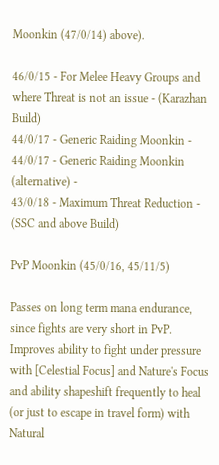Moonkin (47/0/14) above).

46/0/15 - For Melee Heavy Groups and where Threat is not an issue - (Karazhan Build)
44/0/17 - Generic Raiding Moonkin -
44/0/17 - Generic Raiding Moonkin (alternative) -
43/0/18 - Maximum Threat Reduction - (SSC and above Build)

PvP Moonkin (45/0/16, 45/11/5)

Passes on long term mana endurance, since fights are very short in PvP. Improves ability to fight under pressure with [Celestial Focus] and Nature's Focus and ability shapeshift frequently to heal (or just to escape in travel form) with Natural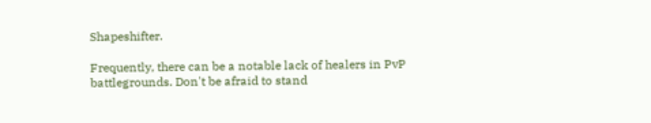Shapeshifter.

Frequently, there can be a notable lack of healers in PvP battlegrounds. Don't be afraid to stand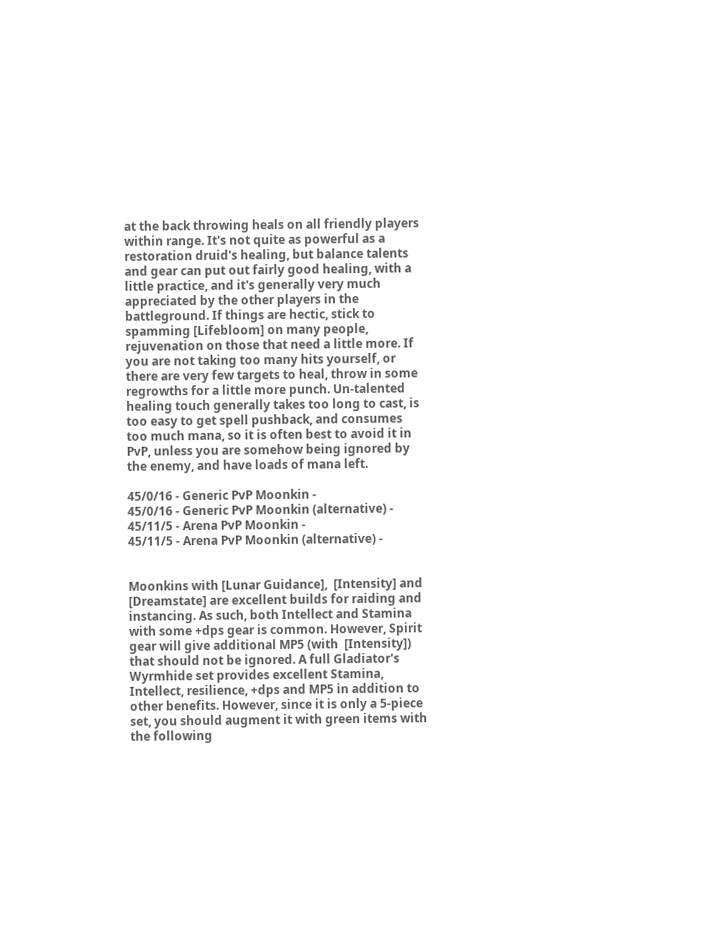at the back throwing heals on all friendly players within range. It's not quite as powerful as a restoration druid's healing, but balance talents and gear can put out fairly good healing, with a little practice, and it's generally very much appreciated by the other players in the battleground. If things are hectic, stick to spamming [Lifebloom] on many people, rejuvenation on those that need a little more. If you are not taking too many hits yourself, or there are very few targets to heal, throw in some regrowths for a little more punch. Un-talented healing touch generally takes too long to cast, is too easy to get spell pushback, and consumes too much mana, so it is often best to avoid it in PvP, unless you are somehow being ignored by the enemy, and have loads of mana left.

45/0/16 - Generic PvP Moonkin -
45/0/16 - Generic PvP Moonkin (alternative) -
45/11/5 - Arena PvP Moonkin -
45/11/5 - Arena PvP Moonkin (alternative) -


Moonkins with [Lunar Guidance],  [Intensity] and [Dreamstate] are excellent builds for raiding and instancing. As such, both Intellect and Stamina with some +dps gear is common. However, Spirit gear will give additional MP5 (with  [Intensity]) that should not be ignored. A full Gladiator's Wyrmhide set provides excellent Stamina, Intellect, resilience, +dps and MP5 in addition to other benefits. However, since it is only a 5-piece set, you should augment it with green items with the following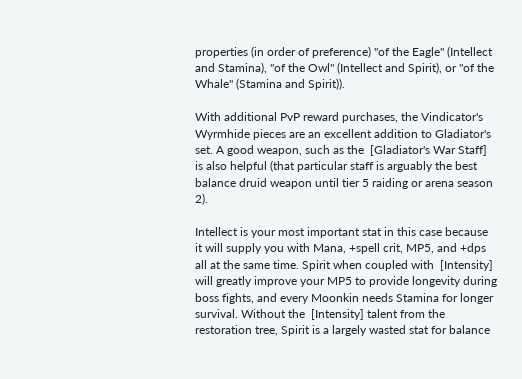properties (in order of preference) "of the Eagle" (Intellect and Stamina), "of the Owl" (Intellect and Spirit), or "of the Whale" (Stamina and Spirit)).

With additional PvP reward purchases, the Vindicator's Wyrmhide pieces are an excellent addition to Gladiator's set. A good weapon, such as the  [Gladiator's War Staff] is also helpful (that particular staff is arguably the best balance druid weapon until tier 5 raiding or arena season 2).

Intellect is your most important stat in this case because it will supply you with Mana, +spell crit, MP5, and +dps all at the same time. Spirit when coupled with  [Intensity] will greatly improve your MP5 to provide longevity during boss fights, and every Moonkin needs Stamina for longer survival. Without the  [Intensity] talent from the restoration tree, Spirit is a largely wasted stat for balance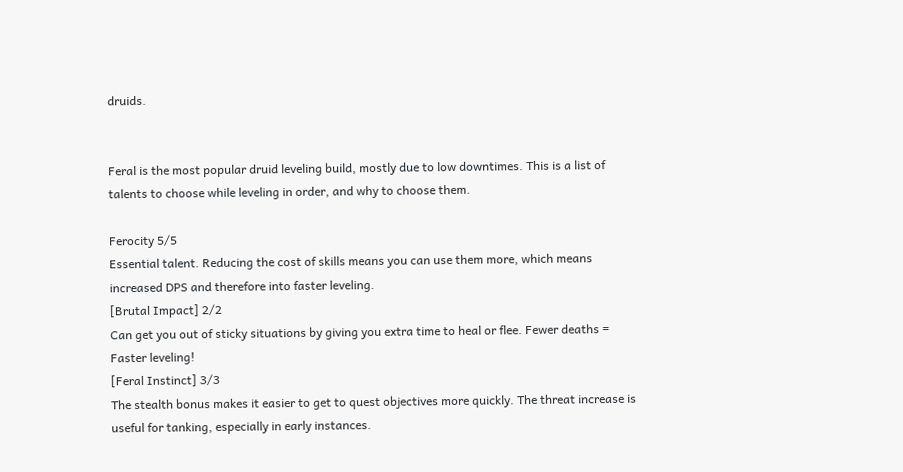druids.


Feral is the most popular druid leveling build, mostly due to low downtimes. This is a list of talents to choose while leveling in order, and why to choose them.

Ferocity 5/5
Essential talent. Reducing the cost of skills means you can use them more, which means increased DPS and therefore into faster leveling.
[Brutal Impact] 2/2
Can get you out of sticky situations by giving you extra time to heal or flee. Fewer deaths = Faster leveling!
[Feral Instinct] 3/3
The stealth bonus makes it easier to get to quest objectives more quickly. The threat increase is useful for tanking, especially in early instances.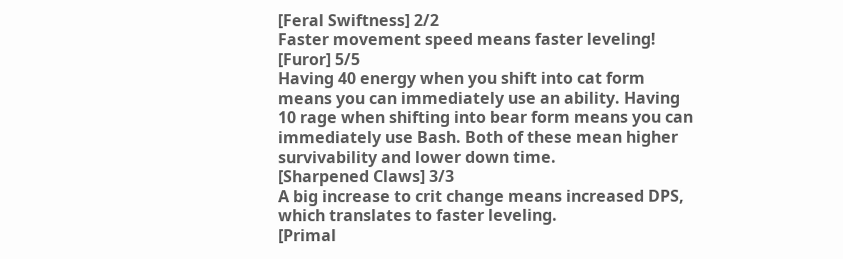[Feral Swiftness] 2/2
Faster movement speed means faster leveling!
[Furor] 5/5
Having 40 energy when you shift into cat form means you can immediately use an ability. Having 10 rage when shifting into bear form means you can immediately use Bash. Both of these mean higher survivability and lower down time.
[Sharpened Claws] 3/3
A big increase to crit change means increased DPS, which translates to faster leveling.
[Primal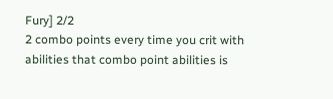Fury] 2/2
2 combo points every time you crit with abilities that combo point abilities is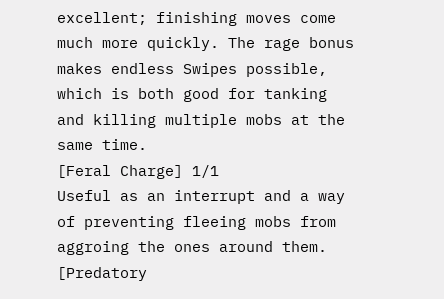excellent; finishing moves come much more quickly. The rage bonus makes endless Swipes possible, which is both good for tanking and killing multiple mobs at the same time.
[Feral Charge] 1/1
Useful as an interrupt and a way of preventing fleeing mobs from aggroing the ones around them.
[Predatory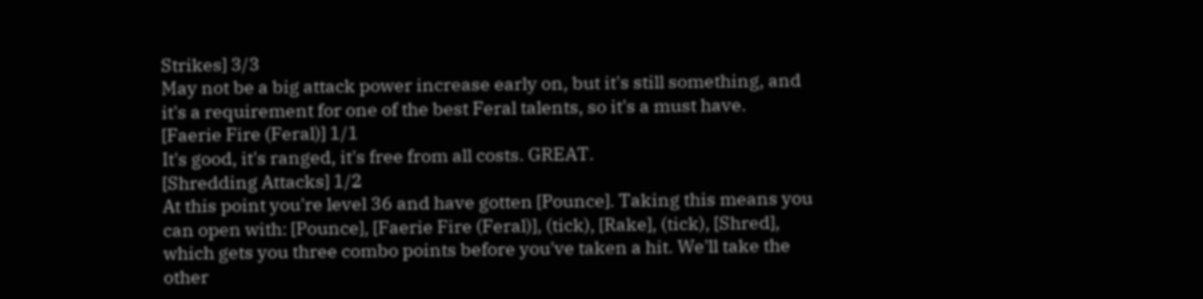Strikes] 3/3
May not be a big attack power increase early on, but it's still something, and it's a requirement for one of the best Feral talents, so it's a must have.
[Faerie Fire (Feral)] 1/1
It's good, it's ranged, it's free from all costs. GREAT.
[Shredding Attacks] 1/2
At this point you're level 36 and have gotten [Pounce]. Taking this means you can open with: [Pounce], [Faerie Fire (Feral)], (tick), [Rake], (tick), [Shred], which gets you three combo points before you've taken a hit. We'll take the other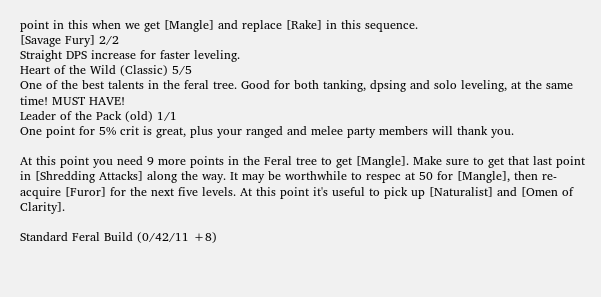point in this when we get [Mangle] and replace [Rake] in this sequence.
[Savage Fury] 2/2
Straight DPS increase for faster leveling.
Heart of the Wild (Classic) 5/5
One of the best talents in the feral tree. Good for both tanking, dpsing and solo leveling, at the same time! MUST HAVE!
Leader of the Pack (old) 1/1
One point for 5% crit is great, plus your ranged and melee party members will thank you.

At this point you need 9 more points in the Feral tree to get [Mangle]. Make sure to get that last point in [Shredding Attacks] along the way. It may be worthwhile to respec at 50 for [Mangle], then re-acquire [Furor] for the next five levels. At this point it's useful to pick up [Naturalist] and [Omen of Clarity].

Standard Feral Build (0/42/11 +8)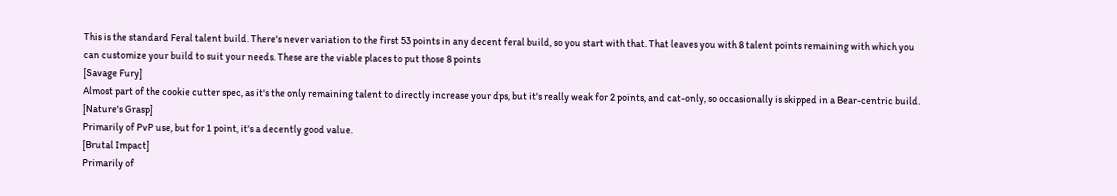This is the standard Feral talent build. There's never variation to the first 53 points in any decent feral build, so you start with that. That leaves you with 8 talent points remaining with which you can customize your build to suit your needs. These are the viable places to put those 8 points
[Savage Fury]
Almost part of the cookie cutter spec, as it's the only remaining talent to directly increase your dps, but it's really weak for 2 points, and cat-only, so occasionally is skipped in a Bear-centric build.
[Nature's Grasp]
Primarily of PvP use, but for 1 point, it's a decently good value.
[Brutal Impact]
Primarily of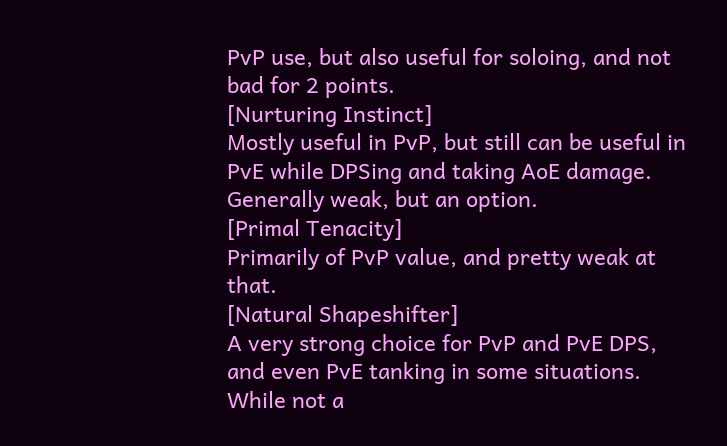PvP use, but also useful for soloing, and not bad for 2 points.
[Nurturing Instinct]
Mostly useful in PvP, but still can be useful in PvE while DPSing and taking AoE damage. Generally weak, but an option.
[Primal Tenacity]
Primarily of PvP value, and pretty weak at that.
[Natural Shapeshifter]
A very strong choice for PvP and PvE DPS, and even PvE tanking in some situations. While not a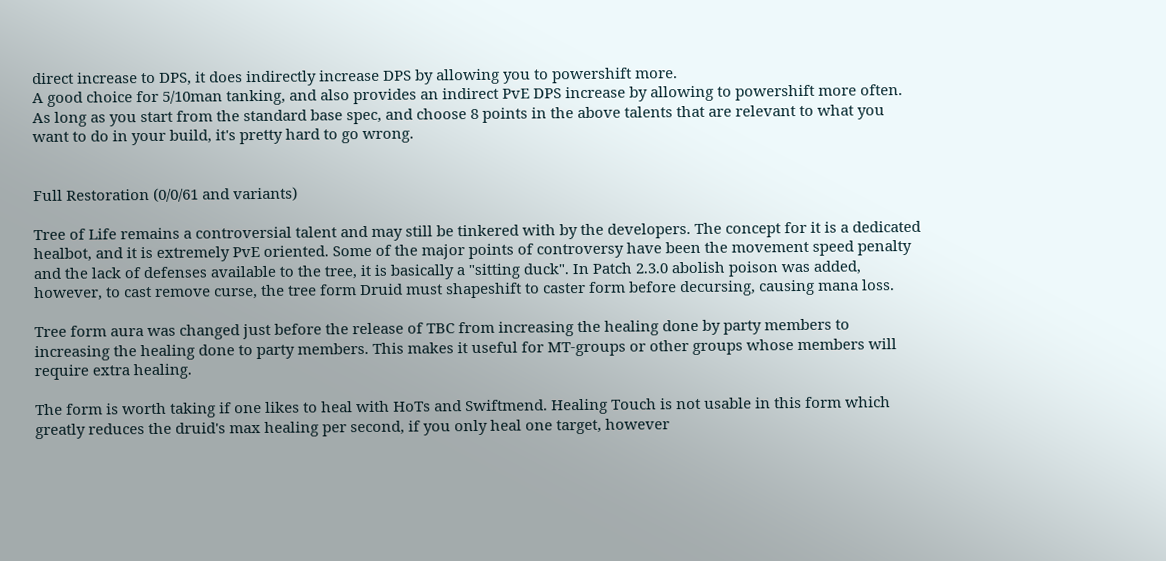direct increase to DPS, it does indirectly increase DPS by allowing you to powershift more.
A good choice for 5/10man tanking, and also provides an indirect PvE DPS increase by allowing to powershift more often.
As long as you start from the standard base spec, and choose 8 points in the above talents that are relevant to what you want to do in your build, it's pretty hard to go wrong.


Full Restoration (0/0/61 and variants)

Tree of Life remains a controversial talent and may still be tinkered with by the developers. The concept for it is a dedicated healbot, and it is extremely PvE oriented. Some of the major points of controversy have been the movement speed penalty and the lack of defenses available to the tree, it is basically a "sitting duck". In Patch 2.3.0 abolish poison was added, however, to cast remove curse, the tree form Druid must shapeshift to caster form before decursing, causing mana loss.

Tree form aura was changed just before the release of TBC from increasing the healing done by party members to increasing the healing done to party members. This makes it useful for MT-groups or other groups whose members will require extra healing.

The form is worth taking if one likes to heal with HoTs and Swiftmend. Healing Touch is not usable in this form which greatly reduces the druid's max healing per second, if you only heal one target, however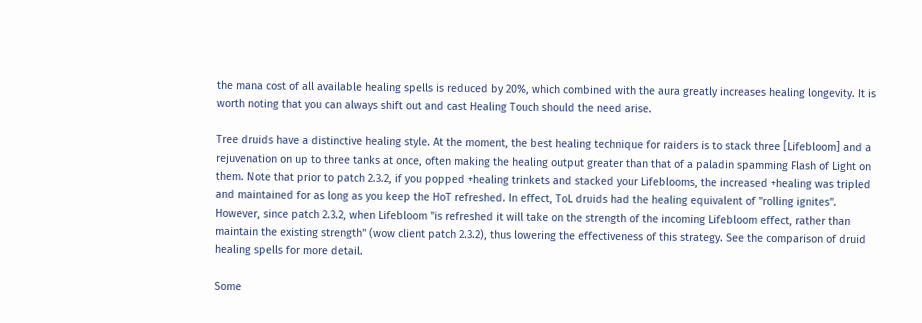the mana cost of all available healing spells is reduced by 20%, which combined with the aura greatly increases healing longevity. It is worth noting that you can always shift out and cast Healing Touch should the need arise.

Tree druids have a distinctive healing style. At the moment, the best healing technique for raiders is to stack three [Lifebloom] and a rejuvenation on up to three tanks at once, often making the healing output greater than that of a paladin spamming Flash of Light on them. Note that prior to patch 2.3.2, if you popped +healing trinkets and stacked your Lifeblooms, the increased +healing was tripled and maintained for as long as you keep the HoT refreshed. In effect, ToL druids had the healing equivalent of "rolling ignites". However, since patch 2.3.2, when Lifebloom "is refreshed it will take on the strength of the incoming Lifebloom effect, rather than maintain the existing strength" (wow client patch 2.3.2), thus lowering the effectiveness of this strategy. See the comparison of druid healing spells for more detail.

Some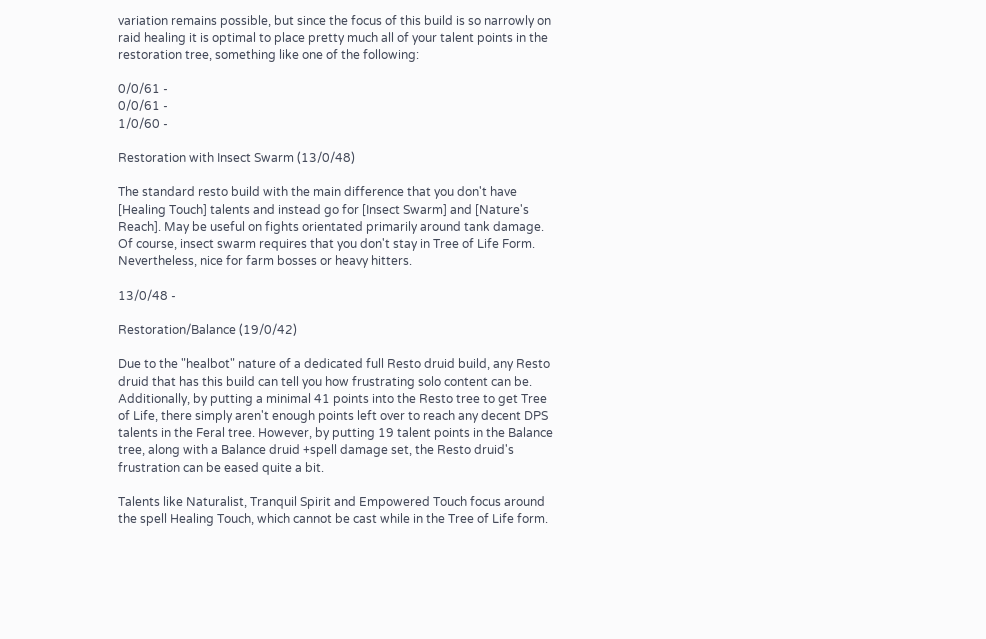variation remains possible, but since the focus of this build is so narrowly on raid healing it is optimal to place pretty much all of your talent points in the restoration tree, something like one of the following:

0/0/61 -
0/0/61 -
1/0/60 -

Restoration with Insect Swarm (13/0/48)

The standard resto build with the main difference that you don't have [Healing Touch] talents and instead go for [Insect Swarm] and [Nature's Reach]. May be useful on fights orientated primarily around tank damage. Of course, insect swarm requires that you don't stay in Tree of Life Form. Nevertheless, nice for farm bosses or heavy hitters.

13/0/48 -

Restoration/Balance (19/0/42)

Due to the "healbot" nature of a dedicated full Resto druid build, any Resto druid that has this build can tell you how frustrating solo content can be. Additionally, by putting a minimal 41 points into the Resto tree to get Tree of Life, there simply aren't enough points left over to reach any decent DPS talents in the Feral tree. However, by putting 19 talent points in the Balance tree, along with a Balance druid +spell damage set, the Resto druid's frustration can be eased quite a bit.

Talents like Naturalist, Tranquil Spirit and Empowered Touch focus around the spell Healing Touch, which cannot be cast while in the Tree of Life form.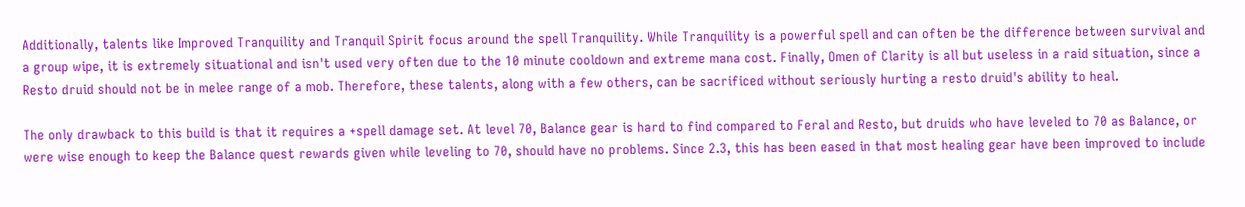Additionally, talents like Improved Tranquility and Tranquil Spirit focus around the spell Tranquility. While Tranquility is a powerful spell and can often be the difference between survival and a group wipe, it is extremely situational and isn't used very often due to the 10 minute cooldown and extreme mana cost. Finally, Omen of Clarity is all but useless in a raid situation, since a Resto druid should not be in melee range of a mob. Therefore, these talents, along with a few others, can be sacrificed without seriously hurting a resto druid's ability to heal.

The only drawback to this build is that it requires a +spell damage set. At level 70, Balance gear is hard to find compared to Feral and Resto, but druids who have leveled to 70 as Balance, or were wise enough to keep the Balance quest rewards given while leveling to 70, should have no problems. Since 2.3, this has been eased in that most healing gear have been improved to include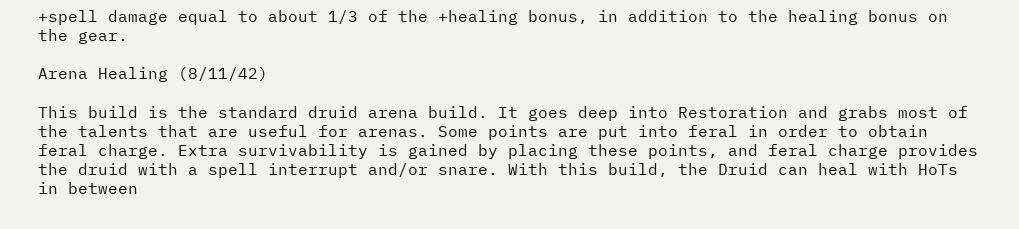+spell damage equal to about 1/3 of the +healing bonus, in addition to the healing bonus on the gear.

Arena Healing (8/11/42)

This build is the standard druid arena build. It goes deep into Restoration and grabs most of the talents that are useful for arenas. Some points are put into feral in order to obtain feral charge. Extra survivability is gained by placing these points, and feral charge provides the druid with a spell interrupt and/or snare. With this build, the Druid can heal with HoTs in between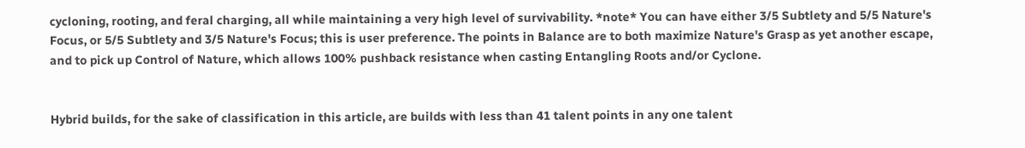cycloning, rooting, and feral charging, all while maintaining a very high level of survivability. *note* You can have either 3/5 Subtlety and 5/5 Nature's Focus, or 5/5 Subtlety and 3/5 Nature's Focus; this is user preference. The points in Balance are to both maximize Nature's Grasp as yet another escape, and to pick up Control of Nature, which allows 100% pushback resistance when casting Entangling Roots and/or Cyclone.


Hybrid builds, for the sake of classification in this article, are builds with less than 41 talent points in any one talent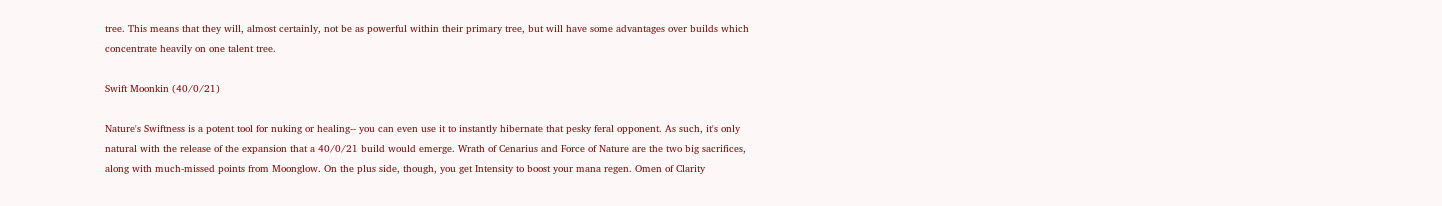tree. This means that they will, almost certainly, not be as powerful within their primary tree, but will have some advantages over builds which concentrate heavily on one talent tree.

Swift Moonkin (40/0/21)

Nature's Swiftness is a potent tool for nuking or healing-- you can even use it to instantly hibernate that pesky feral opponent. As such, it's only natural with the release of the expansion that a 40/0/21 build would emerge. Wrath of Cenarius and Force of Nature are the two big sacrifices, along with much-missed points from Moonglow. On the plus side, though, you get Intensity to boost your mana regen. Omen of Clarity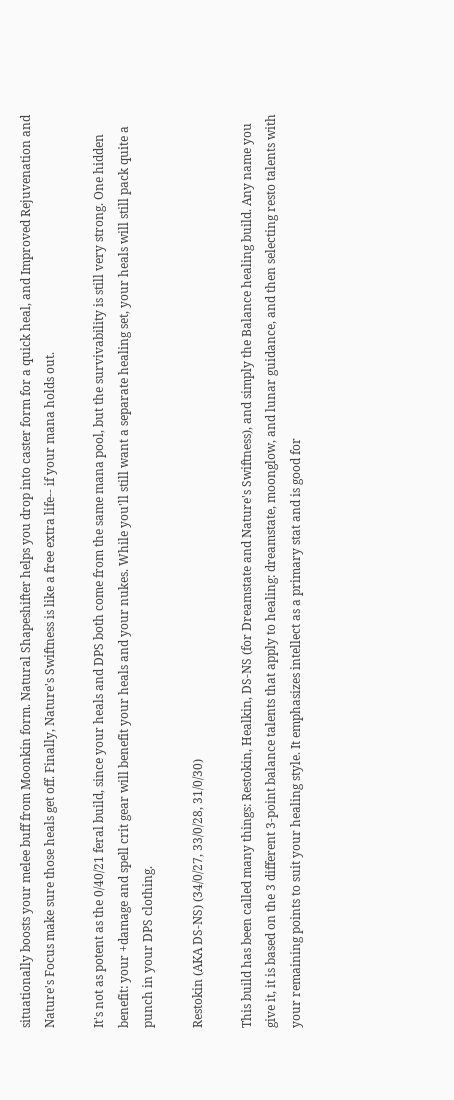situationally boosts your melee buff from Moonkin form. Natural Shapeshifter helps you drop into caster form for a quick heal, and Improved Rejuvenation and Nature's Focus make sure those heals get off. Finally, Nature's Swiftness is like a free extra life-- if your mana holds out.

It's not as potent as the 0/40/21 feral build, since your heals and DPS both come from the same mana pool, but the survivability is still very strong. One hidden benefit: your +damage and spell crit gear will benefit your heals and your nukes. While you'll still want a separate healing set, your heals will still pack quite a punch in your DPS clothing.

Restokin (AKA DS-NS) (34/0/27, 33/0/28, 31/0/30)

This build has been called many things: Restokin, Healkin, DS-NS (for Dreamstate and Nature's Swiftness), and simply the Balance healing build. Any name you give it, it is based on the 3 different 3-point balance talents that apply to healing: dreamstate, moonglow, and lunar guidance, and then selecting resto talents with your remaining points to suit your healing style. It emphasizes intellect as a primary stat and is good for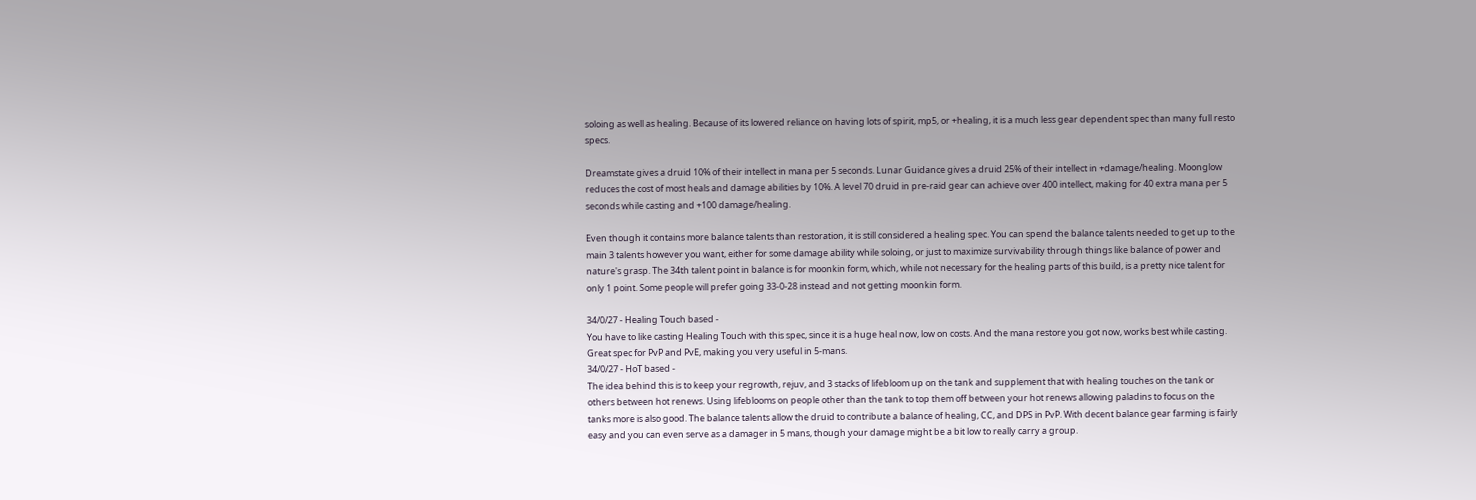soloing as well as healing. Because of its lowered reliance on having lots of spirit, mp5, or +healing, it is a much less gear dependent spec than many full resto specs.

Dreamstate gives a druid 10% of their intellect in mana per 5 seconds. Lunar Guidance gives a druid 25% of their intellect in +damage/healing. Moonglow reduces the cost of most heals and damage abilities by 10%. A level 70 druid in pre-raid gear can achieve over 400 intellect, making for 40 extra mana per 5 seconds while casting and +100 damage/healing.

Even though it contains more balance talents than restoration, it is still considered a healing spec. You can spend the balance talents needed to get up to the main 3 talents however you want, either for some damage ability while soloing, or just to maximize survivability through things like balance of power and nature's grasp. The 34th talent point in balance is for moonkin form, which, while not necessary for the healing parts of this build, is a pretty nice talent for only 1 point. Some people will prefer going 33-0-28 instead and not getting moonkin form.

34/0/27 - Healing Touch based -
You have to like casting Healing Touch with this spec, since it is a huge heal now, low on costs. And the mana restore you got now, works best while casting. Great spec for PvP and PvE, making you very useful in 5-mans.
34/0/27 - HoT based -
The idea behind this is to keep your regrowth, rejuv, and 3 stacks of lifebloom up on the tank and supplement that with healing touches on the tank or others between hot renews. Using lifeblooms on people other than the tank to top them off between your hot renews allowing paladins to focus on the tanks more is also good. The balance talents allow the druid to contribute a balance of healing, CC, and DPS in PvP. With decent balance gear farming is fairly easy and you can even serve as a damager in 5 mans, though your damage might be a bit low to really carry a group.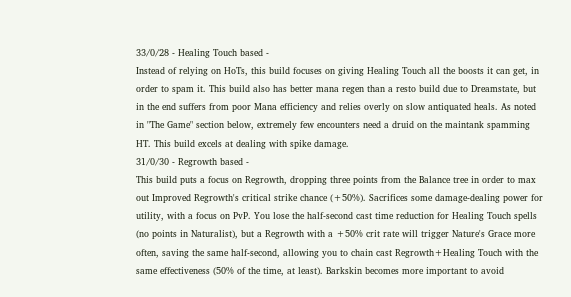33/0/28 - Healing Touch based -
Instead of relying on HoTs, this build focuses on giving Healing Touch all the boosts it can get, in order to spam it. This build also has better mana regen than a resto build due to Dreamstate, but in the end suffers from poor Mana efficiency and relies overly on slow antiquated heals. As noted in "The Game" section below, extremely few encounters need a druid on the maintank spamming HT. This build excels at dealing with spike damage.
31/0/30 - Regrowth based -
This build puts a focus on Regrowth, dropping three points from the Balance tree in order to max out Improved Regrowth's critical strike chance (+50%). Sacrifices some damage-dealing power for utility, with a focus on PvP. You lose the half-second cast time reduction for Healing Touch spells (no points in Naturalist), but a Regrowth with a +50% crit rate will trigger Nature's Grace more often, saving the same half-second, allowing you to chain cast Regrowth+Healing Touch with the same effectiveness (50% of the time, at least). Barkskin becomes more important to avoid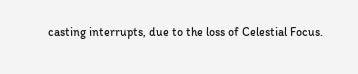casting interrupts, due to the loss of Celestial Focus.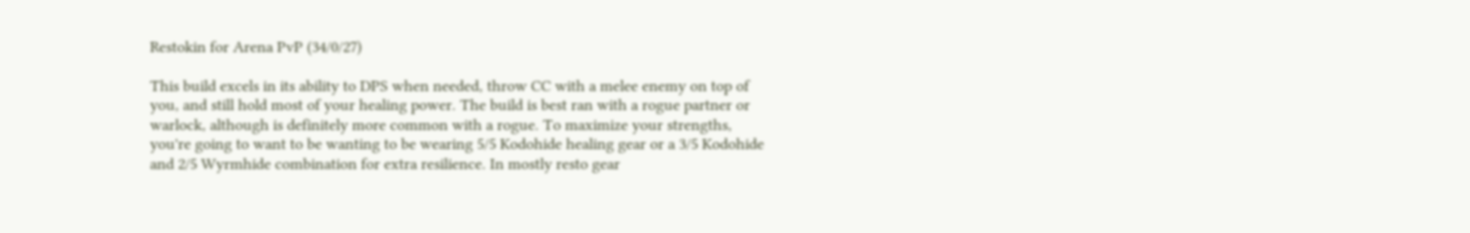Restokin for Arena PvP (34/0/27)

This build excels in its ability to DPS when needed, throw CC with a melee enemy on top of you, and still hold most of your healing power. The build is best ran with a rogue partner or warlock, although is definitely more common with a rogue. To maximize your strengths, you're going to want to be wanting to be wearing 5/5 Kodohide healing gear or a 3/5 Kodohide and 2/5 Wyrmhide combination for extra resilience. In mostly resto gear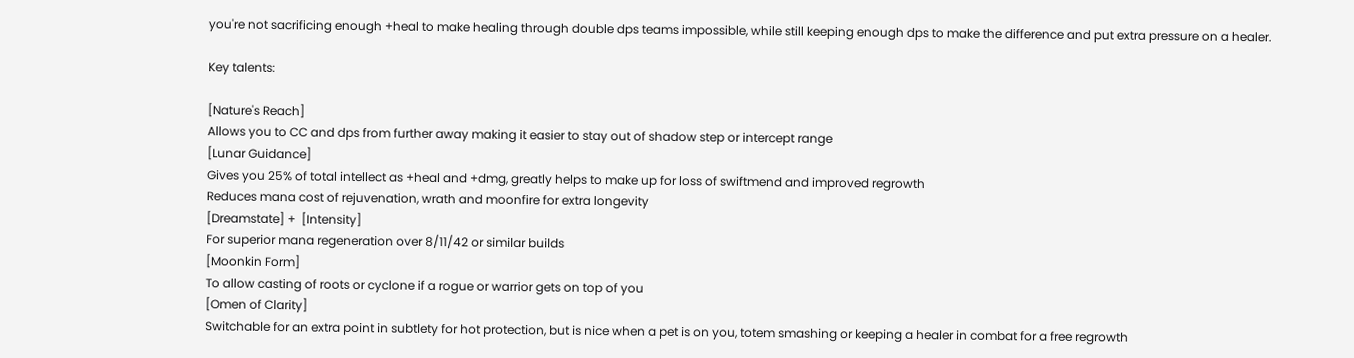you're not sacrificing enough +heal to make healing through double dps teams impossible, while still keeping enough dps to make the difference and put extra pressure on a healer.

Key talents:

[Nature's Reach]
Allows you to CC and dps from further away making it easier to stay out of shadow step or intercept range
[Lunar Guidance]
Gives you 25% of total intellect as +heal and +dmg, greatly helps to make up for loss of swiftmend and improved regrowth
Reduces mana cost of rejuvenation, wrath and moonfire for extra longevity
[Dreamstate] +  [Intensity]
For superior mana regeneration over 8/11/42 or similar builds
[Moonkin Form]
To allow casting of roots or cyclone if a rogue or warrior gets on top of you
[Omen of Clarity]
Switchable for an extra point in subtlety for hot protection, but is nice when a pet is on you, totem smashing or keeping a healer in combat for a free regrowth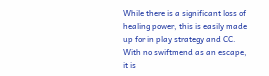While there is a significant loss of healing power, this is easily made up for in play strategy and CC. With no swiftmend as an escape, it is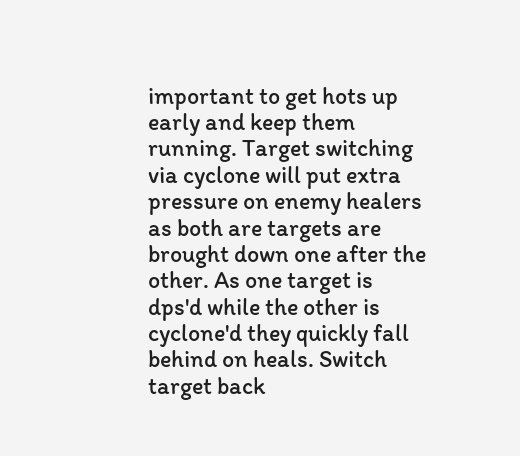important to get hots up early and keep them running. Target switching via cyclone will put extra pressure on enemy healers as both are targets are brought down one after the other. As one target is dps'd while the other is cyclone'd they quickly fall behind on heals. Switch target back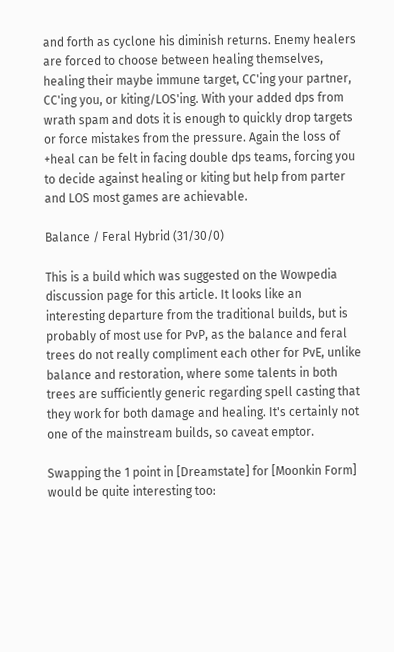and forth as cyclone his diminish returns. Enemy healers are forced to choose between healing themselves, healing their maybe immune target, CC'ing your partner, CC'ing you, or kiting/LOS'ing. With your added dps from wrath spam and dots it is enough to quickly drop targets or force mistakes from the pressure. Again the loss of +heal can be felt in facing double dps teams, forcing you to decide against healing or kiting but help from parter and LOS most games are achievable.

Balance / Feral Hybrid (31/30/0)

This is a build which was suggested on the Wowpedia discussion page for this article. It looks like an interesting departure from the traditional builds, but is probably of most use for PvP, as the balance and feral trees do not really compliment each other for PvE, unlike balance and restoration, where some talents in both trees are sufficiently generic regarding spell casting that they work for both damage and healing. It's certainly not one of the mainstream builds, so caveat emptor.

Swapping the 1 point in [Dreamstate] for [Moonkin Form] would be quite interesting too: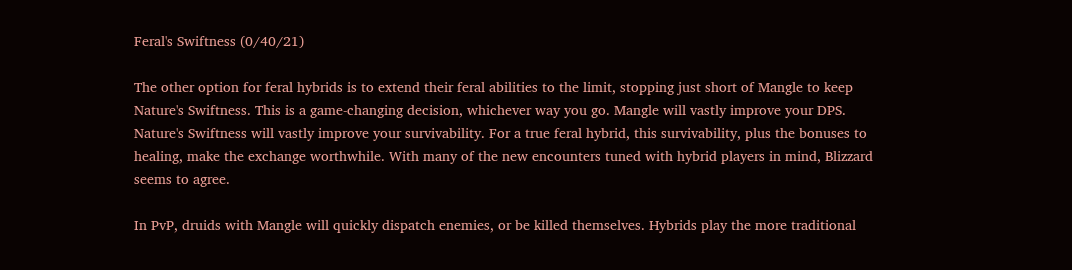Feral's Swiftness (0/40/21)

The other option for feral hybrids is to extend their feral abilities to the limit, stopping just short of Mangle to keep Nature's Swiftness. This is a game-changing decision, whichever way you go. Mangle will vastly improve your DPS. Nature's Swiftness will vastly improve your survivability. For a true feral hybrid, this survivability, plus the bonuses to healing, make the exchange worthwhile. With many of the new encounters tuned with hybrid players in mind, Blizzard seems to agree.

In PvP, druids with Mangle will quickly dispatch enemies, or be killed themselves. Hybrids play the more traditional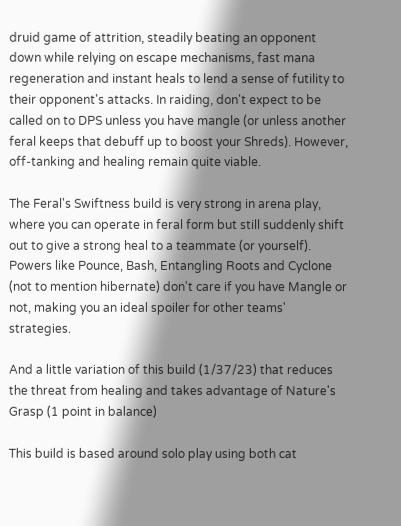druid game of attrition, steadily beating an opponent down while relying on escape mechanisms, fast mana regeneration and instant heals to lend a sense of futility to their opponent's attacks. In raiding, don't expect to be called on to DPS unless you have mangle (or unless another feral keeps that debuff up to boost your Shreds). However, off-tanking and healing remain quite viable.

The Feral's Swiftness build is very strong in arena play, where you can operate in feral form but still suddenly shift out to give a strong heal to a teammate (or yourself). Powers like Pounce, Bash, Entangling Roots and Cyclone (not to mention hibernate) don't care if you have Mangle or not, making you an ideal spoiler for other teams' strategies.

And a little variation of this build (1/37/23) that reduces the threat from healing and takes advantage of Nature's Grasp (1 point in balance)

This build is based around solo play using both cat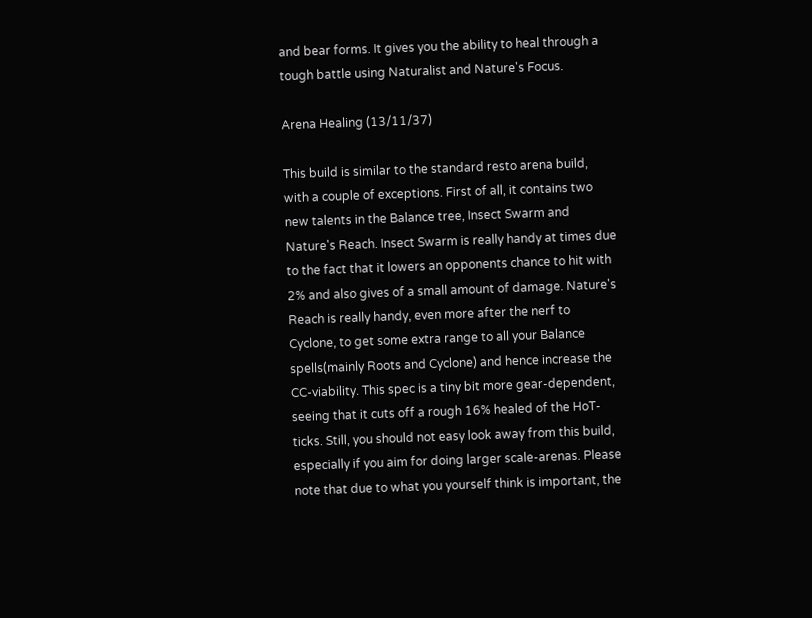and bear forms. It gives you the ability to heal through a tough battle using Naturalist and Nature's Focus.

Arena Healing (13/11/37)

This build is similar to the standard resto arena build, with a couple of exceptions. First of all, it contains two new talents in the Balance tree, Insect Swarm and Nature's Reach. Insect Swarm is really handy at times due to the fact that it lowers an opponents chance to hit with 2% and also gives of a small amount of damage. Nature's Reach is really handy, even more after the nerf to Cyclone, to get some extra range to all your Balance spells(mainly Roots and Cyclone) and hence increase the CC-viability. This spec is a tiny bit more gear-dependent, seeing that it cuts off a rough 16% healed of the HoT-ticks. Still, you should not easy look away from this build, especially if you aim for doing larger scale-arenas. Please note that due to what you yourself think is important, the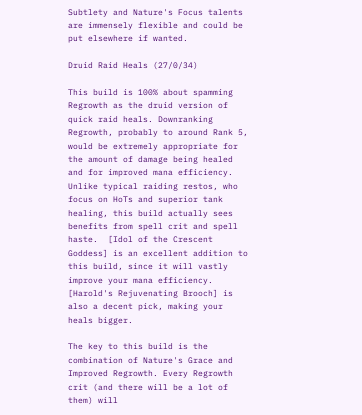Subtlety and Nature's Focus talents are immensely flexible and could be put elsewhere if wanted.

Druid Raid Heals (27/0/34)

This build is 100% about spamming Regrowth as the druid version of quick raid heals. Downranking Regrowth, probably to around Rank 5, would be extremely appropriate for the amount of damage being healed and for improved mana efficiency. Unlike typical raiding restos, who focus on HoTs and superior tank healing, this build actually sees benefits from spell crit and spell haste.  [Idol of the Crescent Goddess] is an excellent addition to this build, since it will vastly improve your mana efficiency.  [Harold's Rejuvenating Brooch] is also a decent pick, making your heals bigger.

The key to this build is the combination of Nature's Grace and Improved Regrowth. Every Regrowth crit (and there will be a lot of them) will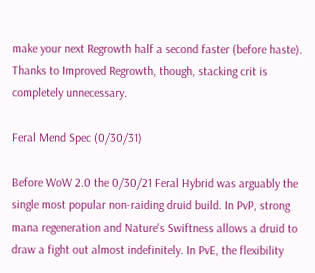make your next Regrowth half a second faster (before haste). Thanks to Improved Regrowth, though, stacking crit is completely unnecessary.

Feral Mend Spec (0/30/31)

Before WoW 2.0 the 0/30/21 Feral Hybrid was arguably the single most popular non-raiding druid build. In PvP, strong mana regeneration and Nature's Swiftness allows a druid to draw a fight out almost indefinitely. In PvE, the flexibility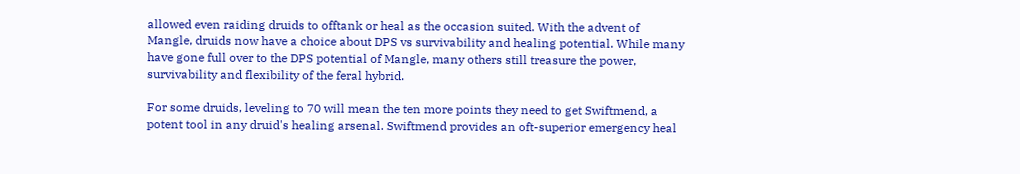allowed even raiding druids to offtank or heal as the occasion suited. With the advent of Mangle, druids now have a choice about DPS vs survivability and healing potential. While many have gone full over to the DPS potential of Mangle, many others still treasure the power, survivability and flexibility of the feral hybrid.

For some druids, leveling to 70 will mean the ten more points they need to get Swiftmend, a potent tool in any druid's healing arsenal. Swiftmend provides an oft-superior emergency heal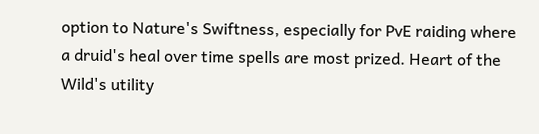option to Nature's Swiftness, especially for PvE raiding where a druid's heal over time spells are most prized. Heart of the Wild's utility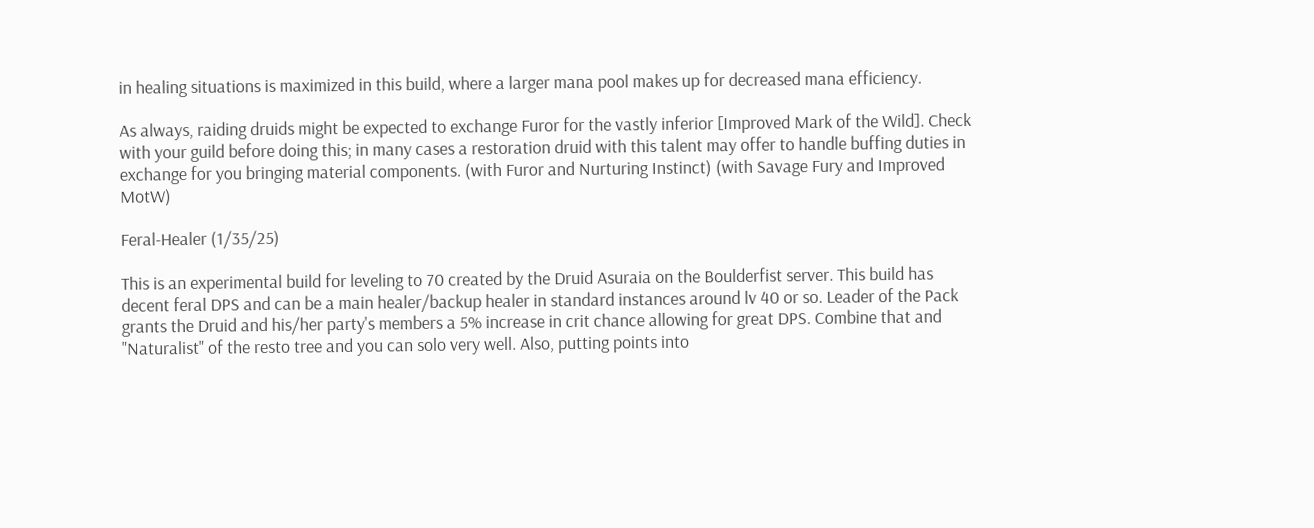in healing situations is maximized in this build, where a larger mana pool makes up for decreased mana efficiency.

As always, raiding druids might be expected to exchange Furor for the vastly inferior [Improved Mark of the Wild]. Check with your guild before doing this; in many cases a restoration druid with this talent may offer to handle buffing duties in exchange for you bringing material components. (with Furor and Nurturing Instinct) (with Savage Fury and Improved MotW)

Feral-Healer (1/35/25)

This is an experimental build for leveling to 70 created by the Druid Asuraia on the Boulderfist server. This build has decent feral DPS and can be a main healer/backup healer in standard instances around lv 40 or so. Leader of the Pack grants the Druid and his/her party's members a 5% increase in crit chance allowing for great DPS. Combine that and "Naturalist" of the resto tree and you can solo very well. Also, putting points into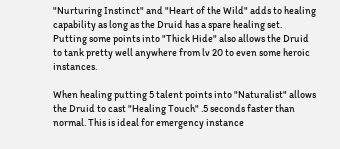"Nurturing Instinct" and "Heart of the Wild" adds to healing capability as long as the Druid has a spare healing set. Putting some points into "Thick Hide" also allows the Druid to tank pretty well anywhere from lv 20 to even some heroic instances.

When healing putting 5 talent points into "Naturalist" allows the Druid to cast "Healing Touch" .5 seconds faster than normal. This is ideal for emergency instance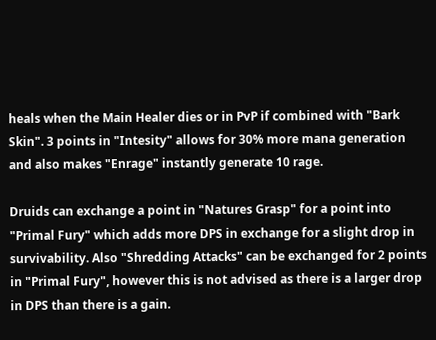heals when the Main Healer dies or in PvP if combined with "Bark Skin". 3 points in "Intesity" allows for 30% more mana generation and also makes "Enrage" instantly generate 10 rage.

Druids can exchange a point in "Natures Grasp" for a point into "Primal Fury" which adds more DPS in exchange for a slight drop in survivability. Also "Shredding Attacks" can be exchanged for 2 points in "Primal Fury", however this is not advised as there is a larger drop in DPS than there is a gain.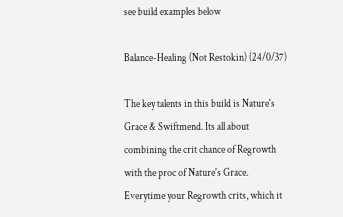see build examples below

Balance-Healing (Not Restokin) (24/0/37)

The key talents in this build is Nature's Grace & Swiftmend. Its all about combining the crit chance of Regrowth with the proc of Nature's Grace. Everytime your Regrowth crits, which it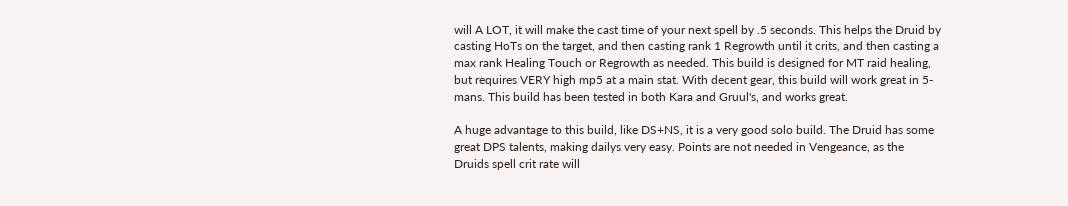will A LOT, it will make the cast time of your next spell by .5 seconds. This helps the Druid by casting HoTs on the target, and then casting rank 1 Regrowth until it crits, and then casting a max rank Healing Touch or Regrowth as needed. This build is designed for MT raid healing, but requires VERY high mp5 at a main stat. With decent gear, this build will work great in 5-mans. This build has been tested in both Kara and Gruul's, and works great.

A huge advantage to this build, like DS+NS, it is a very good solo build. The Druid has some great DPS talents, making dailys very easy. Points are not needed in Vengeance, as the Druids spell crit rate will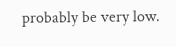probably be very low.